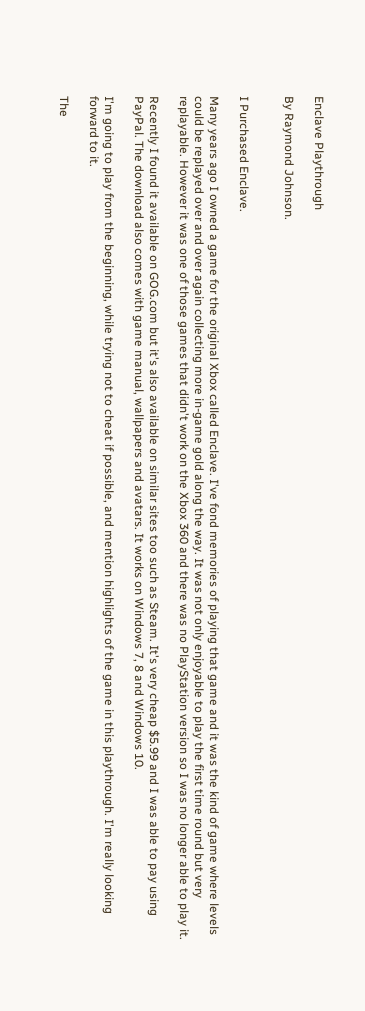Enclave Playthrough

By Raymond Johnson.


I Purchased Enclave.

Many years ago I owned a game for the original Xbox called Enclave. I've fond memories of playing that game and it was the kind of game where levels could be replayed over and over again collecting more in-game gold along the way. It was not only enjoyable to play the first time round but very replayable. However it was one of those games that didn't work on the Xbox 360 and there was no PlayStation version so I was no longer able to play it.

Recently I found it available on GOG.com but it's also available on similar sites too such as Steam. It's very cheap $5.99 and I was able to pay using PayPal. The download also comes with game manual, wallpapers and avatars. It works on Windows 7, 8 and Windows 10.

I'm going to play from the beginning, while trying not to cheat if possible, and mention highlights of the game in this playthrough. I'm really looking forward to it.

The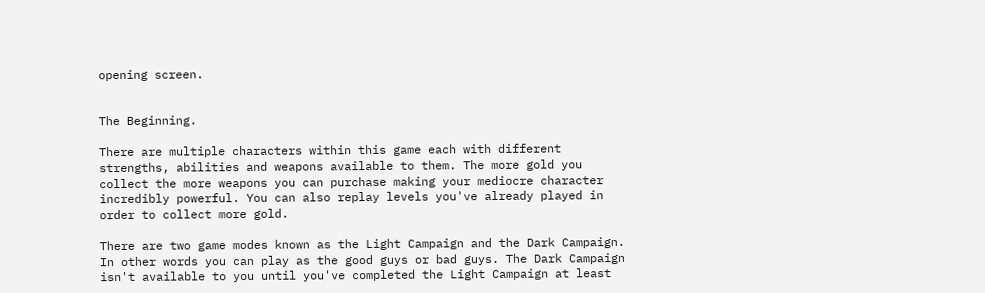opening screen.


The Beginning.

There are multiple characters within this game each with different strengths, abilities and weapons available to them. The more gold you collect the more weapons you can purchase making your mediocre character incredibly powerful. You can also replay levels you've already played in order to collect more gold.

There are two game modes known as the Light Campaign and the Dark Campaign. In other words you can play as the good guys or bad guys. The Dark Campaign isn't available to you until you've completed the Light Campaign at least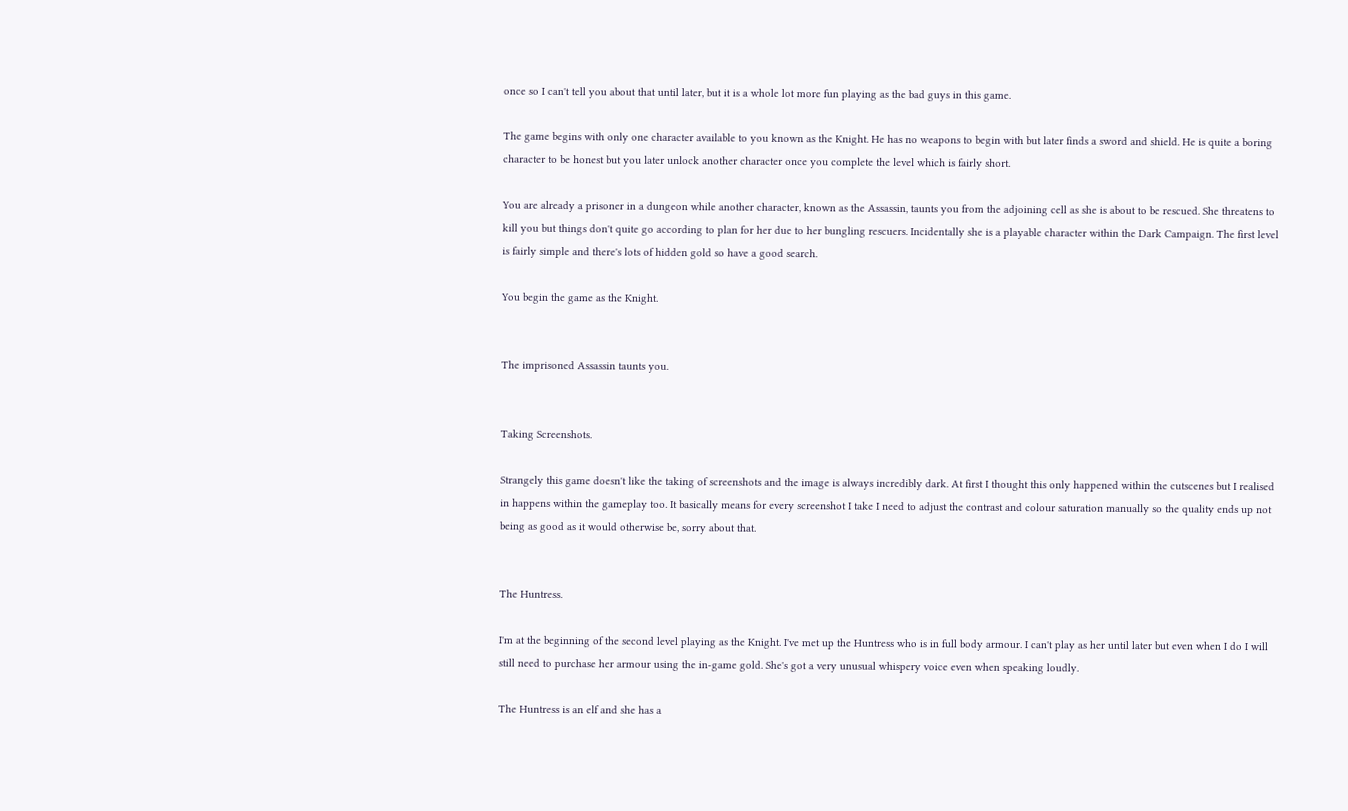once so I can't tell you about that until later, but it is a whole lot more fun playing as the bad guys in this game.

The game begins with only one character available to you known as the Knight. He has no weapons to begin with but later finds a sword and shield. He is quite a boring character to be honest but you later unlock another character once you complete the level which is fairly short.

You are already a prisoner in a dungeon while another character, known as the Assassin, taunts you from the adjoining cell as she is about to be rescued. She threatens to kill you but things don't quite go according to plan for her due to her bungling rescuers. Incidentally she is a playable character within the Dark Campaign. The first level is fairly simple and there's lots of hidden gold so have a good search.

You begin the game as the Knight.


The imprisoned Assassin taunts you.


Taking Screenshots.

Strangely this game doesn't like the taking of screenshots and the image is always incredibly dark. At first I thought this only happened within the cutscenes but I realised in happens within the gameplay too. It basically means for every screenshot I take I need to adjust the contrast and colour saturation manually so the quality ends up not being as good as it would otherwise be, sorry about that.


The Huntress.

I'm at the beginning of the second level playing as the Knight. I've met up the Huntress who is in full body armour. I can't play as her until later but even when I do I will still need to purchase her armour using the in-game gold. She's got a very unusual whispery voice even when speaking loudly.

The Huntress is an elf and she has a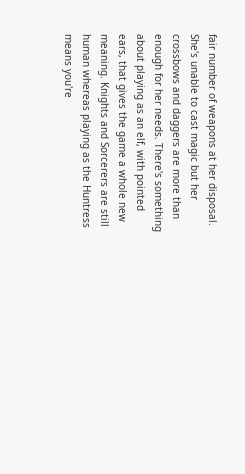fair number of weapons at her disposal. She's unable to cast magic but her crossbows and daggers are more than enough for her needs. There's something about playing as an elf, with pointed ears, that gives the game a whole new meaning. Knights and Sorcerers are still human whereas playing as the Huntress means you're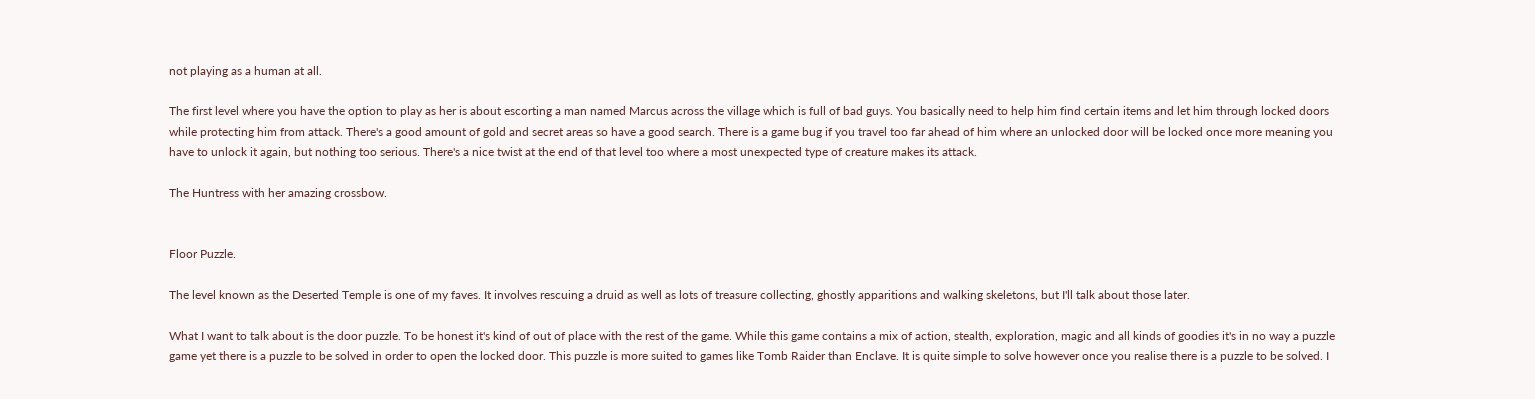not playing as a human at all.

The first level where you have the option to play as her is about escorting a man named Marcus across the village which is full of bad guys. You basically need to help him find certain items and let him through locked doors while protecting him from attack. There's a good amount of gold and secret areas so have a good search. There is a game bug if you travel too far ahead of him where an unlocked door will be locked once more meaning you have to unlock it again, but nothing too serious. There's a nice twist at the end of that level too where a most unexpected type of creature makes its attack.

The Huntress with her amazing crossbow.


Floor Puzzle.

The level known as the Deserted Temple is one of my faves. It involves rescuing a druid as well as lots of treasure collecting, ghostly apparitions and walking skeletons, but I'll talk about those later.

What I want to talk about is the door puzzle. To be honest it's kind of out of place with the rest of the game. While this game contains a mix of action, stealth, exploration, magic and all kinds of goodies it's in no way a puzzle game yet there is a puzzle to be solved in order to open the locked door. This puzzle is more suited to games like Tomb Raider than Enclave. It is quite simple to solve however once you realise there is a puzzle to be solved. I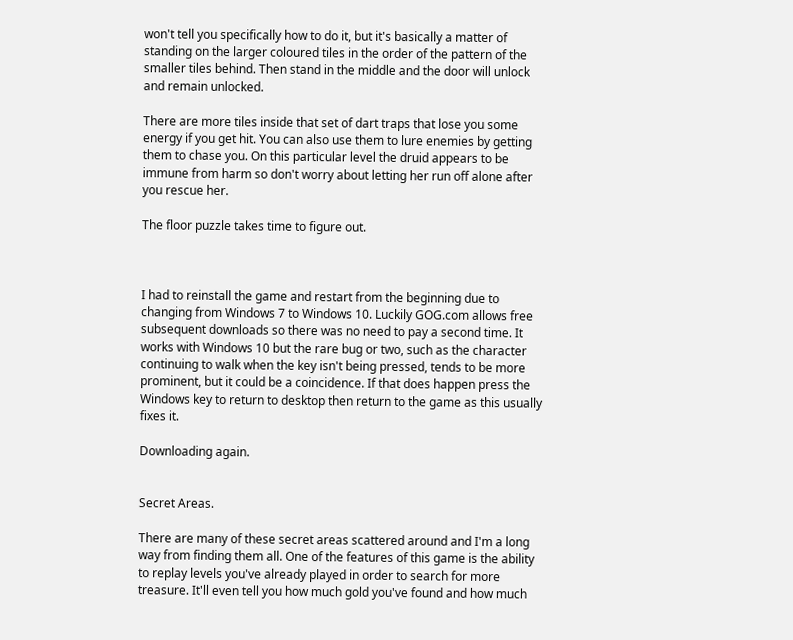won't tell you specifically how to do it, but it's basically a matter of standing on the larger coloured tiles in the order of the pattern of the smaller tiles behind. Then stand in the middle and the door will unlock and remain unlocked.

There are more tiles inside that set of dart traps that lose you some energy if you get hit. You can also use them to lure enemies by getting them to chase you. On this particular level the druid appears to be immune from harm so don't worry about letting her run off alone after you rescue her.

The floor puzzle takes time to figure out.



I had to reinstall the game and restart from the beginning due to changing from Windows 7 to Windows 10. Luckily GOG.com allows free subsequent downloads so there was no need to pay a second time. It works with Windows 10 but the rare bug or two, such as the character continuing to walk when the key isn't being pressed, tends to be more prominent, but it could be a coincidence. If that does happen press the Windows key to return to desktop then return to the game as this usually fixes it.

Downloading again.


Secret Areas.

There are many of these secret areas scattered around and I'm a long way from finding them all. One of the features of this game is the ability to replay levels you've already played in order to search for more treasure. It'll even tell you how much gold you've found and how much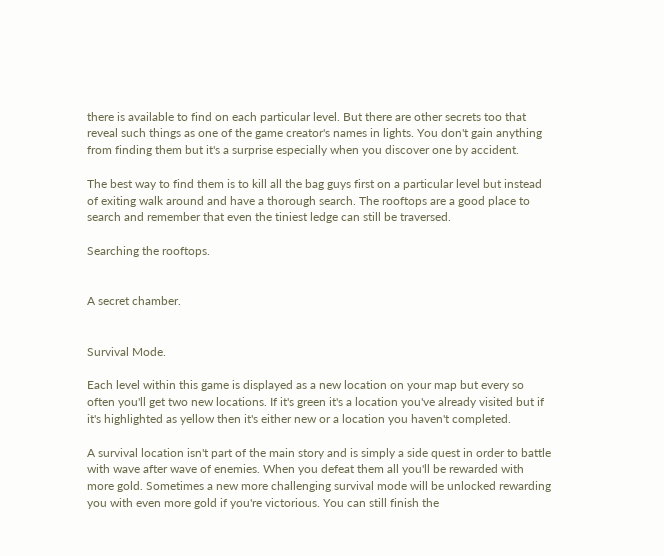there is available to find on each particular level. But there are other secrets too that reveal such things as one of the game creator's names in lights. You don't gain anything from finding them but it's a surprise especially when you discover one by accident.

The best way to find them is to kill all the bag guys first on a particular level but instead of exiting walk around and have a thorough search. The rooftops are a good place to search and remember that even the tiniest ledge can still be traversed.

Searching the rooftops.


A secret chamber.


Survival Mode.

Each level within this game is displayed as a new location on your map but every so often you'll get two new locations. If it's green it's a location you've already visited but if it's highlighted as yellow then it's either new or a location you haven't completed.

A survival location isn't part of the main story and is simply a side quest in order to battle with wave after wave of enemies. When you defeat them all you'll be rewarded with more gold. Sometimes a new more challenging survival mode will be unlocked rewarding you with even more gold if you're victorious. You can still finish the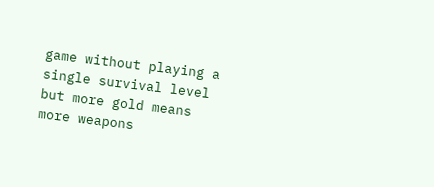game without playing a single survival level but more gold means more weapons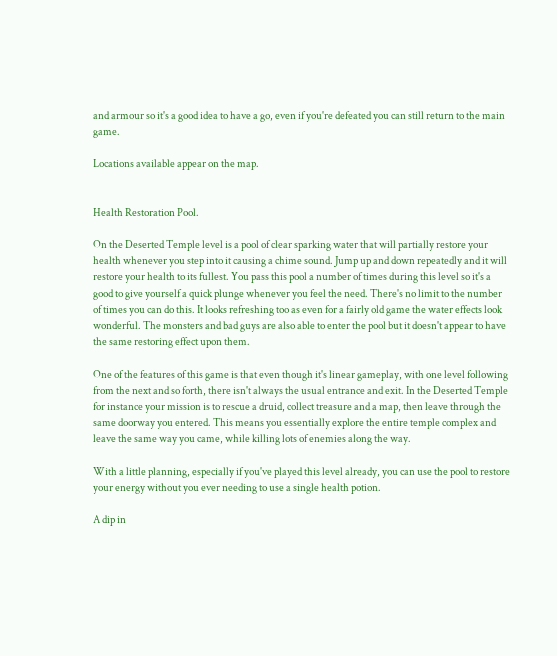and armour so it's a good idea to have a go, even if you're defeated you can still return to the main game.

Locations available appear on the map.


Health Restoration Pool.

On the Deserted Temple level is a pool of clear sparking water that will partially restore your health whenever you step into it causing a chime sound. Jump up and down repeatedly and it will restore your health to its fullest. You pass this pool a number of times during this level so it's a good to give yourself a quick plunge whenever you feel the need. There's no limit to the number of times you can do this. It looks refreshing too as even for a fairly old game the water effects look wonderful. The monsters and bad guys are also able to enter the pool but it doesn't appear to have the same restoring effect upon them.

One of the features of this game is that even though it's linear gameplay, with one level following from the next and so forth, there isn't always the usual entrance and exit. In the Deserted Temple for instance your mission is to rescue a druid, collect treasure and a map, then leave through the same doorway you entered. This means you essentially explore the entire temple complex and leave the same way you came, while killing lots of enemies along the way.

With a little planning, especially if you've played this level already, you can use the pool to restore your energy without you ever needing to use a single health potion.

A dip in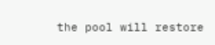the pool will restore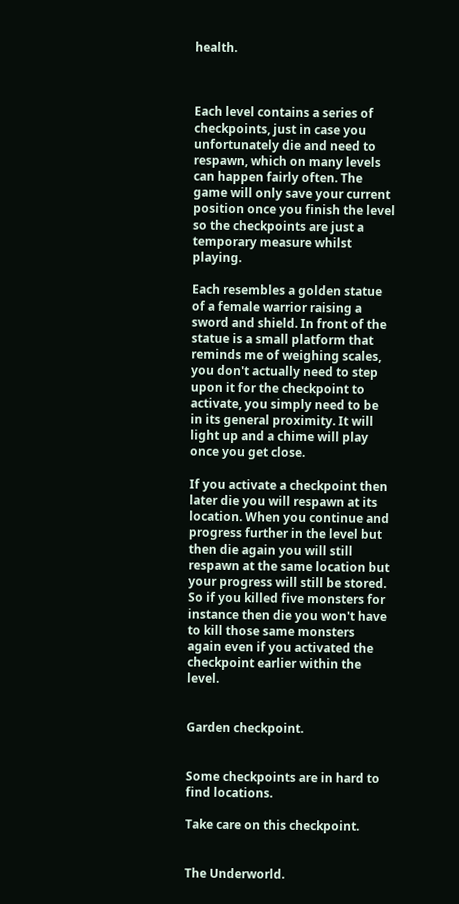health.



Each level contains a series of checkpoints, just in case you unfortunately die and need to respawn, which on many levels can happen fairly often. The game will only save your current position once you finish the level so the checkpoints are just a temporary measure whilst playing.

Each resembles a golden statue of a female warrior raising a sword and shield. In front of the statue is a small platform that reminds me of weighing scales, you don't actually need to step upon it for the checkpoint to activate, you simply need to be in its general proximity. It will light up and a chime will play once you get close.

If you activate a checkpoint then later die you will respawn at its location. When you continue and progress further in the level but then die again you will still respawn at the same location but your progress will still be stored. So if you killed five monsters for instance then die you won't have to kill those same monsters again even if you activated the checkpoint earlier within the level.


Garden checkpoint.


Some checkpoints are in hard to find locations.

Take care on this checkpoint.


The Underworld.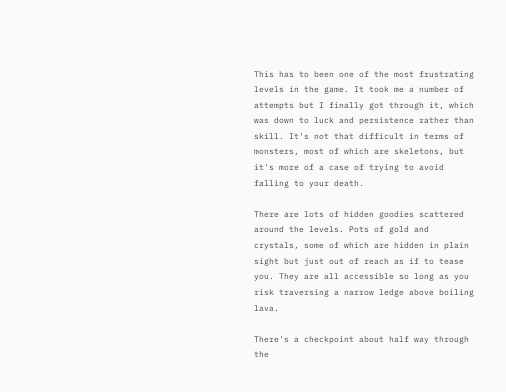This has to been one of the most frustrating levels in the game. It took me a number of attempts but I finally got through it, which was down to luck and persistence rather than skill. It's not that difficult in terms of monsters, most of which are skeletons, but it's more of a case of trying to avoid falling to your death.

There are lots of hidden goodies scattered around the levels. Pots of gold and crystals, some of which are hidden in plain sight but just out of reach as if to tease you. They are all accessible so long as you risk traversing a narrow ledge above boiling lava.

There's a checkpoint about half way through the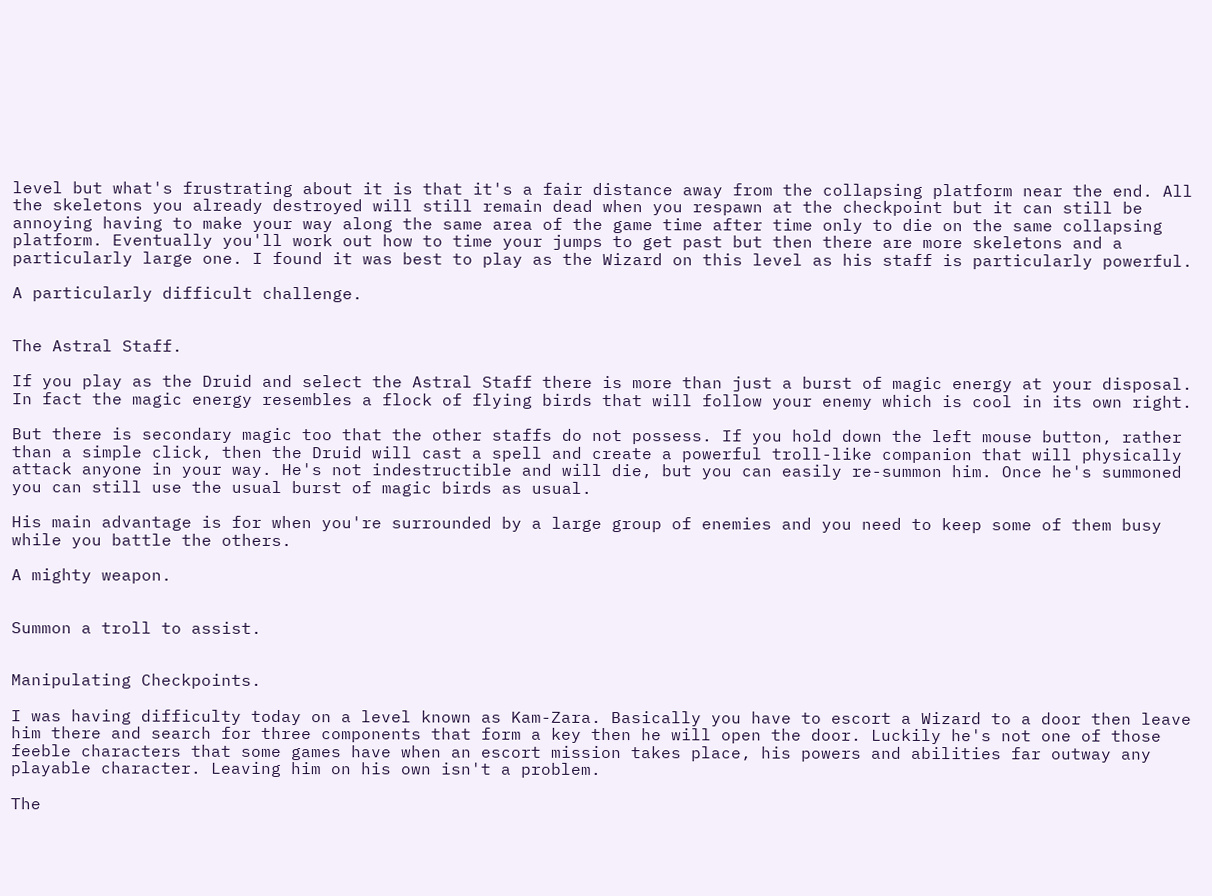level but what's frustrating about it is that it's a fair distance away from the collapsing platform near the end. All the skeletons you already destroyed will still remain dead when you respawn at the checkpoint but it can still be annoying having to make your way along the same area of the game time after time only to die on the same collapsing platform. Eventually you'll work out how to time your jumps to get past but then there are more skeletons and a particularly large one. I found it was best to play as the Wizard on this level as his staff is particularly powerful.

A particularly difficult challenge.


The Astral Staff.

If you play as the Druid and select the Astral Staff there is more than just a burst of magic energy at your disposal. In fact the magic energy resembles a flock of flying birds that will follow your enemy which is cool in its own right.

But there is secondary magic too that the other staffs do not possess. If you hold down the left mouse button, rather than a simple click, then the Druid will cast a spell and create a powerful troll-like companion that will physically attack anyone in your way. He's not indestructible and will die, but you can easily re-summon him. Once he's summoned you can still use the usual burst of magic birds as usual.

His main advantage is for when you're surrounded by a large group of enemies and you need to keep some of them busy while you battle the others.

A mighty weapon.


Summon a troll to assist.


Manipulating Checkpoints.

I was having difficulty today on a level known as Kam-Zara. Basically you have to escort a Wizard to a door then leave him there and search for three components that form a key then he will open the door. Luckily he's not one of those feeble characters that some games have when an escort mission takes place, his powers and abilities far outway any playable character. Leaving him on his own isn't a problem.

The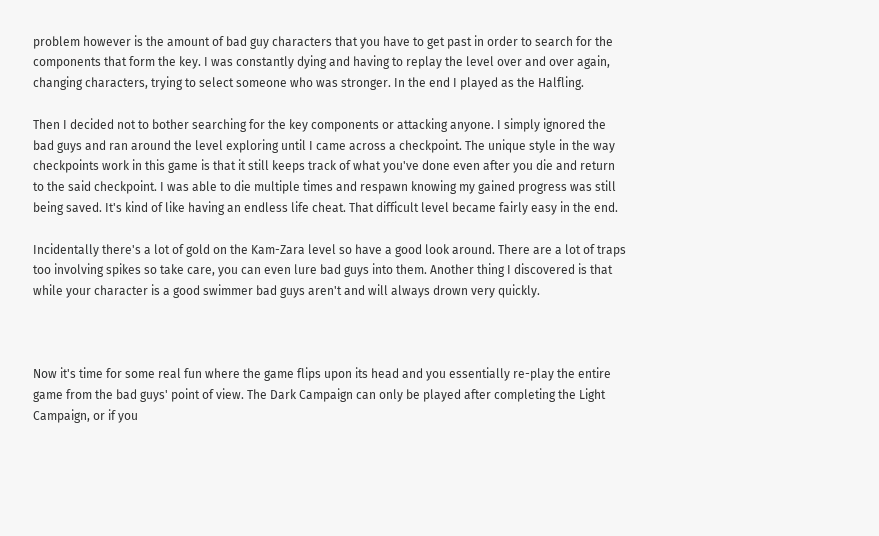problem however is the amount of bad guy characters that you have to get past in order to search for the components that form the key. I was constantly dying and having to replay the level over and over again, changing characters, trying to select someone who was stronger. In the end I played as the Halfling.

Then I decided not to bother searching for the key components or attacking anyone. I simply ignored the bad guys and ran around the level exploring until I came across a checkpoint. The unique style in the way checkpoints work in this game is that it still keeps track of what you've done even after you die and return to the said checkpoint. I was able to die multiple times and respawn knowing my gained progress was still being saved. It's kind of like having an endless life cheat. That difficult level became fairly easy in the end.

Incidentally there's a lot of gold on the Kam-Zara level so have a good look around. There are a lot of traps too involving spikes so take care, you can even lure bad guys into them. Another thing I discovered is that while your character is a good swimmer bad guys aren't and will always drown very quickly.



Now it's time for some real fun where the game flips upon its head and you essentially re-play the entire game from the bad guys' point of view. The Dark Campaign can only be played after completing the Light Campaign, or if you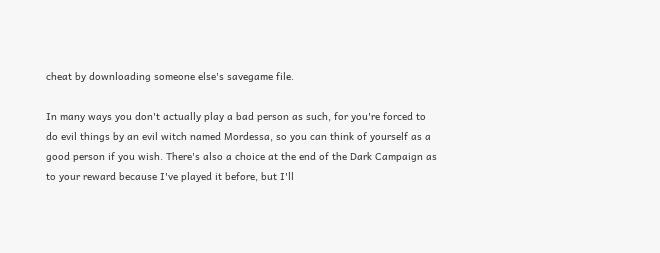cheat by downloading someone else's savegame file.

In many ways you don't actually play a bad person as such, for you're forced to do evil things by an evil witch named Mordessa, so you can think of yourself as a good person if you wish. There's also a choice at the end of the Dark Campaign as to your reward because I've played it before, but I'll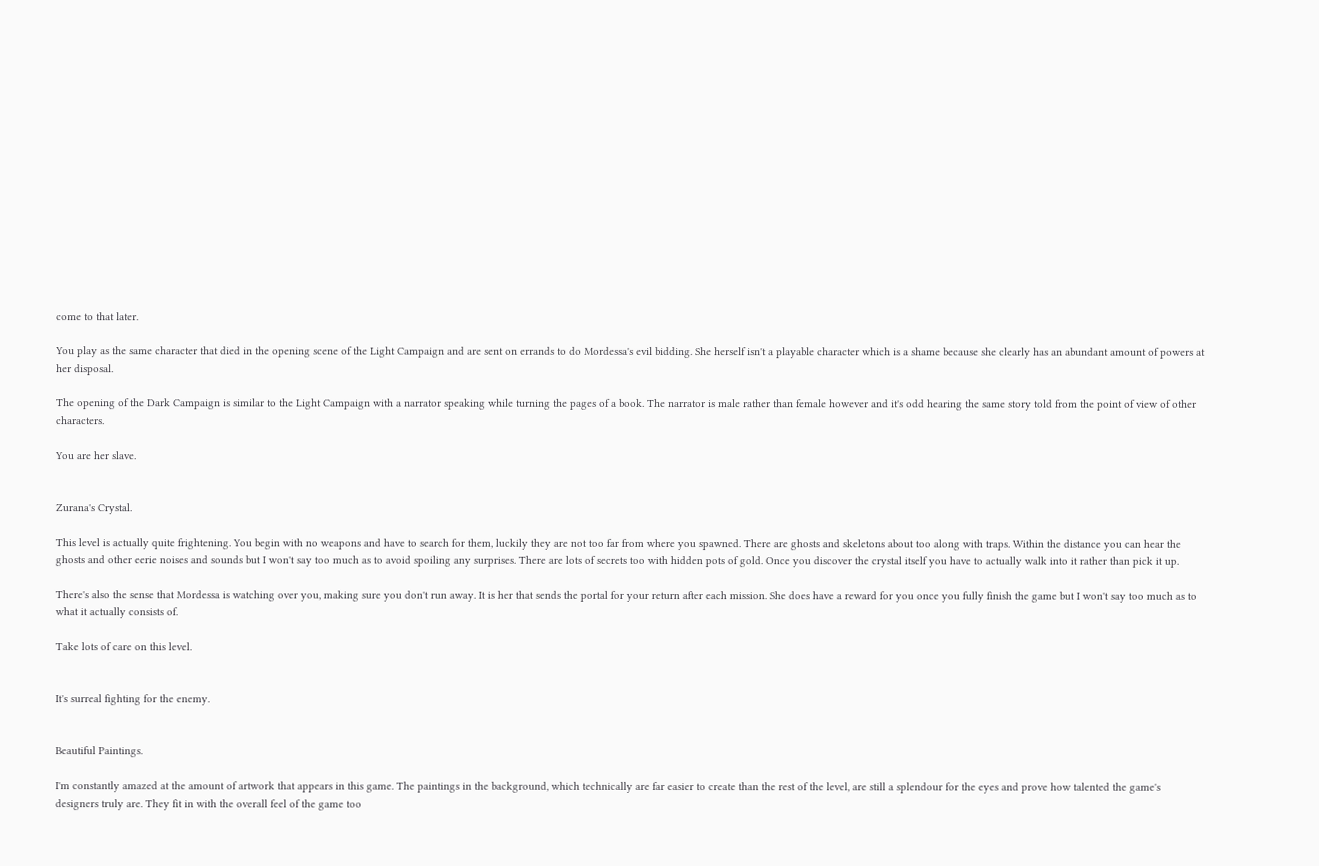come to that later.

You play as the same character that died in the opening scene of the Light Campaign and are sent on errands to do Mordessa's evil bidding. She herself isn't a playable character which is a shame because she clearly has an abundant amount of powers at her disposal.

The opening of the Dark Campaign is similar to the Light Campaign with a narrator speaking while turning the pages of a book. The narrator is male rather than female however and it's odd hearing the same story told from the point of view of other characters.

You are her slave.


Zurana's Crystal.

This level is actually quite frightening. You begin with no weapons and have to search for them, luckily they are not too far from where you spawned. There are ghosts and skeletons about too along with traps. Within the distance you can hear the ghosts and other eerie noises and sounds but I won't say too much as to avoid spoiling any surprises. There are lots of secrets too with hidden pots of gold. Once you discover the crystal itself you have to actually walk into it rather than pick it up.

There's also the sense that Mordessa is watching over you, making sure you don't run away. It is her that sends the portal for your return after each mission. She does have a reward for you once you fully finish the game but I won't say too much as to what it actually consists of.

Take lots of care on this level.


It's surreal fighting for the enemy.


Beautiful Paintings.

I'm constantly amazed at the amount of artwork that appears in this game. The paintings in the background, which technically are far easier to create than the rest of the level, are still a splendour for the eyes and prove how talented the game's designers truly are. They fit in with the overall feel of the game too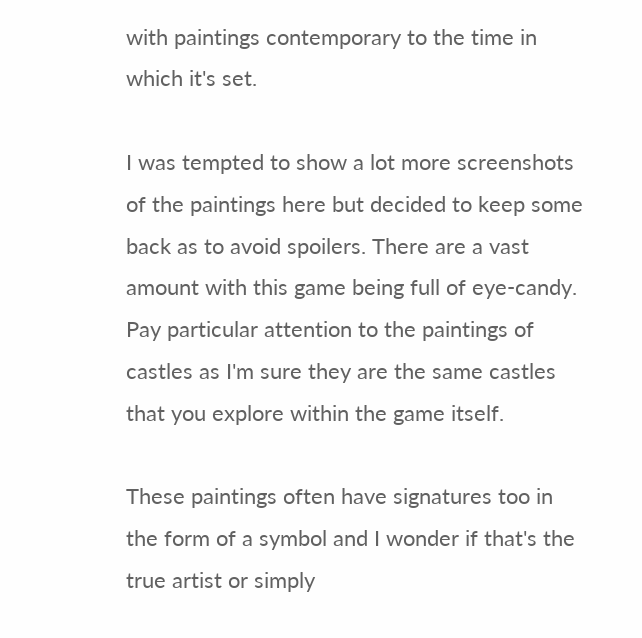with paintings contemporary to the time in which it's set.

I was tempted to show a lot more screenshots of the paintings here but decided to keep some back as to avoid spoilers. There are a vast amount with this game being full of eye-candy. Pay particular attention to the paintings of castles as I'm sure they are the same castles that you explore within the game itself.

These paintings often have signatures too in the form of a symbol and I wonder if that's the true artist or simply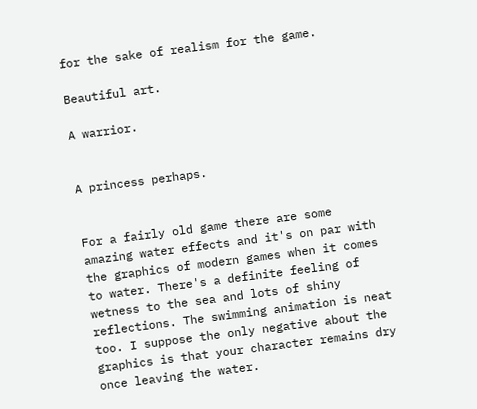for the sake of realism for the game.

Beautiful art.

A warrior.


A princess perhaps.


For a fairly old game there are some amazing water effects and it's on par with the graphics of modern games when it comes to water. There's a definite feeling of wetness to the sea and lots of shiny reflections. The swimming animation is neat too. I suppose the only negative about the graphics is that your character remains dry once leaving the water.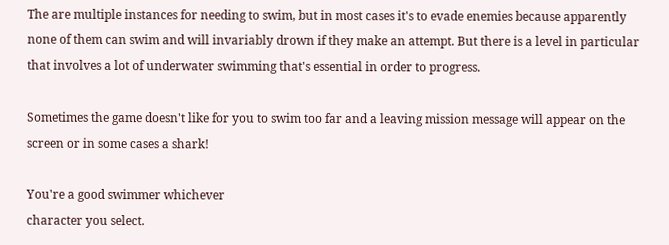The are multiple instances for needing to swim, but in most cases it's to evade enemies because apparently none of them can swim and will invariably drown if they make an attempt. But there is a level in particular that involves a lot of underwater swimming that's essential in order to progress.

Sometimes the game doesn't like for you to swim too far and a leaving mission message will appear on the screen or in some cases a shark!

You're a good swimmer whichever
character you select.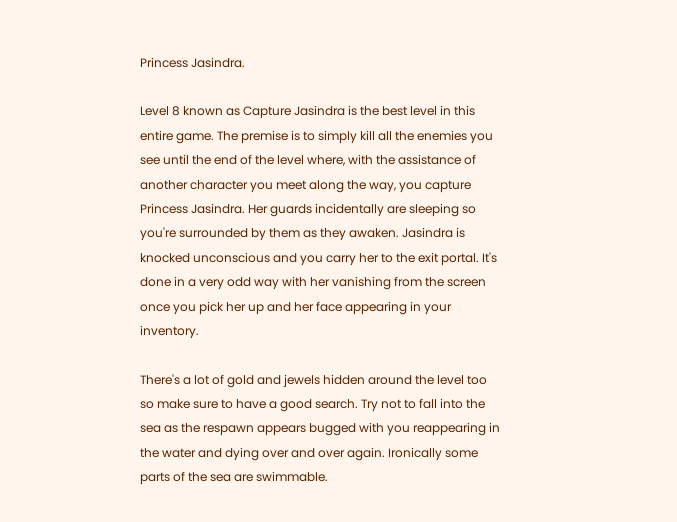Princess Jasindra.

Level 8 known as Capture Jasindra is the best level in this entire game. The premise is to simply kill all the enemies you see until the end of the level where, with the assistance of another character you meet along the way, you capture Princess Jasindra. Her guards incidentally are sleeping so you're surrounded by them as they awaken. Jasindra is knocked unconscious and you carry her to the exit portal. It's done in a very odd way with her vanishing from the screen once you pick her up and her face appearing in your inventory.

There's a lot of gold and jewels hidden around the level too so make sure to have a good search. Try not to fall into the sea as the respawn appears bugged with you reappearing in the water and dying over and over again. Ironically some parts of the sea are swimmable.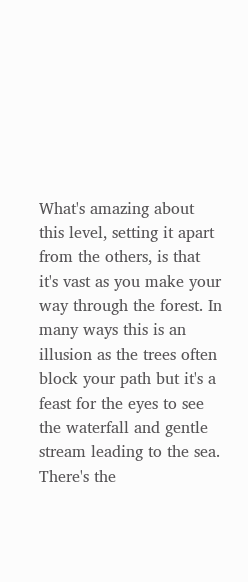What's amazing about this level, setting it apart from the others, is that it's vast as you make your way through the forest. In many ways this is an illusion as the trees often block your path but it's a feast for the eyes to see the waterfall and gentle stream leading to the sea. There's the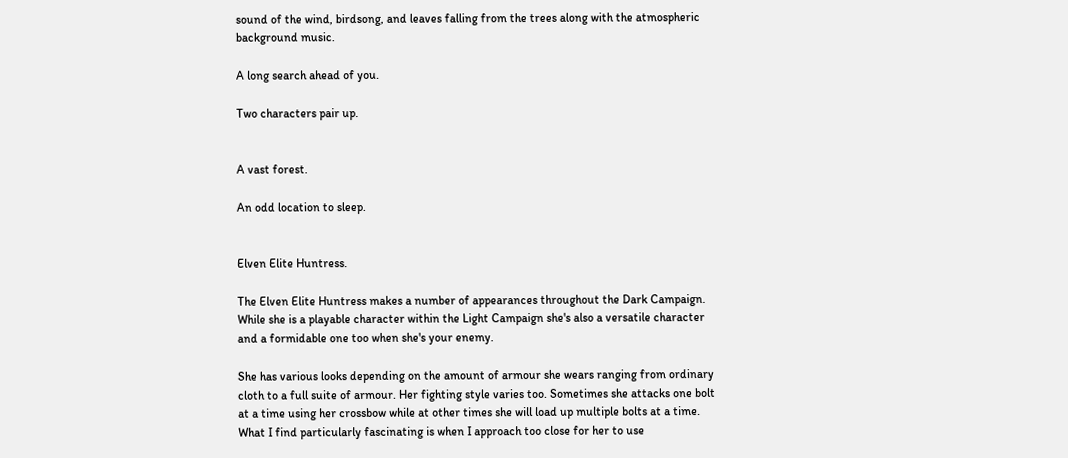sound of the wind, birdsong, and leaves falling from the trees along with the atmospheric background music.

A long search ahead of you.

Two characters pair up.


A vast forest.

An odd location to sleep.


Elven Elite Huntress.

The Elven Elite Huntress makes a number of appearances throughout the Dark Campaign. While she is a playable character within the Light Campaign she's also a versatile character and a formidable one too when she's your enemy.

She has various looks depending on the amount of armour she wears ranging from ordinary cloth to a full suite of armour. Her fighting style varies too. Sometimes she attacks one bolt at a time using her crossbow while at other times she will load up multiple bolts at a time. What I find particularly fascinating is when I approach too close for her to use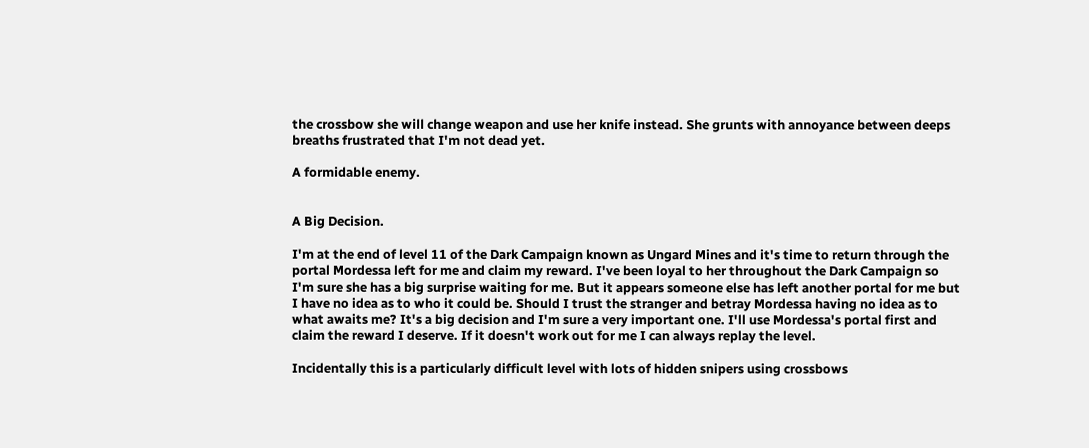the crossbow she will change weapon and use her knife instead. She grunts with annoyance between deeps breaths frustrated that I'm not dead yet.

A formidable enemy.


A Big Decision.

I'm at the end of level 11 of the Dark Campaign known as Ungard Mines and it's time to return through the portal Mordessa left for me and claim my reward. I've been loyal to her throughout the Dark Campaign so I'm sure she has a big surprise waiting for me. But it appears someone else has left another portal for me but I have no idea as to who it could be. Should I trust the stranger and betray Mordessa having no idea as to what awaits me? It's a big decision and I'm sure a very important one. I'll use Mordessa's portal first and claim the reward I deserve. If it doesn't work out for me I can always replay the level.

Incidentally this is a particularly difficult level with lots of hidden snipers using crossbows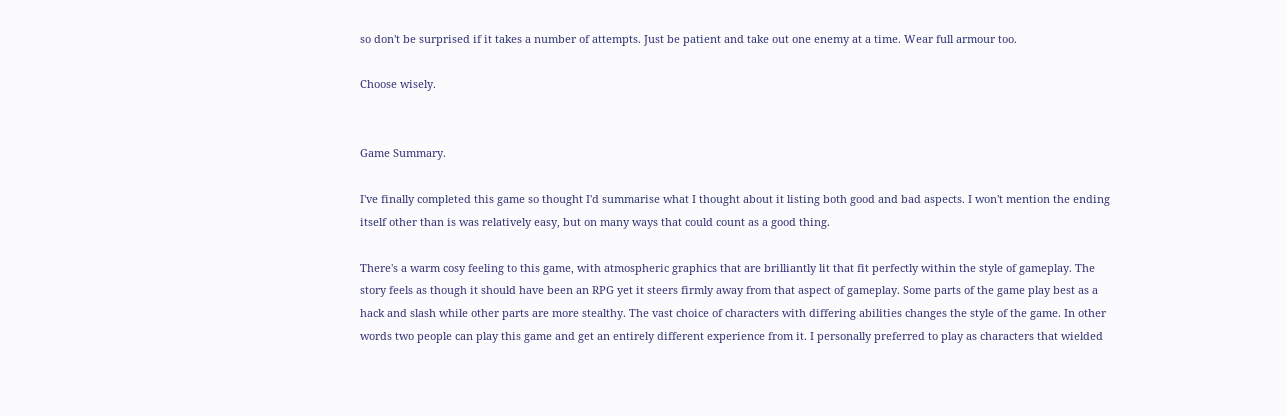so don't be surprised if it takes a number of attempts. Just be patient and take out one enemy at a time. Wear full armour too.

Choose wisely.


Game Summary.

I've finally completed this game so thought I'd summarise what I thought about it listing both good and bad aspects. I won't mention the ending itself other than is was relatively easy, but on many ways that could count as a good thing.

There's a warm cosy feeling to this game, with atmospheric graphics that are brilliantly lit that fit perfectly within the style of gameplay. The story feels as though it should have been an RPG yet it steers firmly away from that aspect of gameplay. Some parts of the game play best as a hack and slash while other parts are more stealthy. The vast choice of characters with differing abilities changes the style of the game. In other words two people can play this game and get an entirely different experience from it. I personally preferred to play as characters that wielded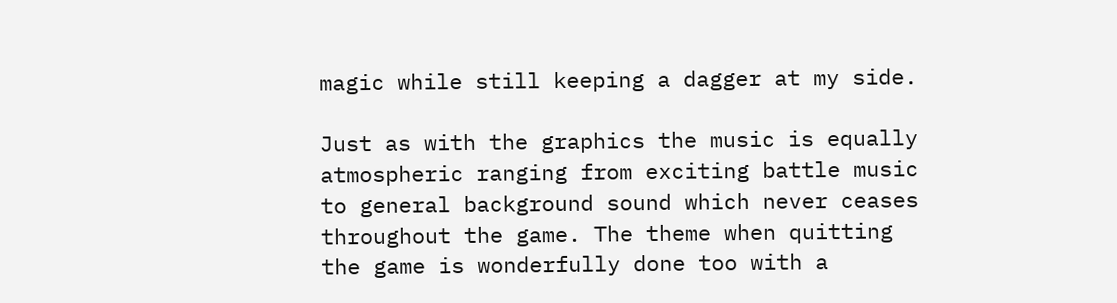magic while still keeping a dagger at my side.

Just as with the graphics the music is equally atmospheric ranging from exciting battle music to general background sound which never ceases throughout the game. The theme when quitting the game is wonderfully done too with a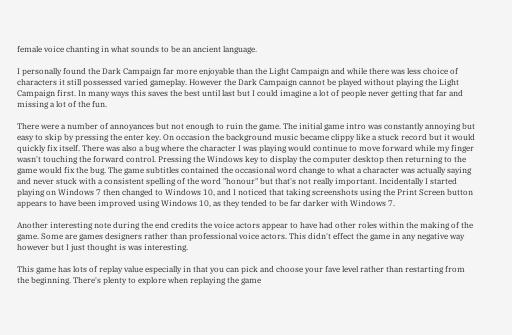female voice chanting in what sounds to be an ancient language.

I personally found the Dark Campaign far more enjoyable than the Light Campaign and while there was less choice of characters it still possessed varied gameplay. However the Dark Campaign cannot be played without playing the Light Campaign first. In many ways this saves the best until last but I could imagine a lot of people never getting that far and missing a lot of the fun.

There were a number of annoyances but not enough to ruin the game. The initial game intro was constantly annoying but easy to skip by pressing the enter key. On occasion the background music became clippy like a stuck record but it would quickly fix itself. There was also a bug where the character I was playing would continue to move forward while my finger wasn't touching the forward control. Pressing the Windows key to display the computer desktop then returning to the game would fix the bug. The game subtitles contained the occasional word change to what a character was actually saying and never stuck with a consistent spelling of the word "honour" but that's not really important. Incidentally I started playing on Windows 7 then changed to Windows 10, and I noticed that taking screenshots using the Print Screen button appears to have been improved using Windows 10, as they tended to be far darker with Windows 7.

Another interesting note during the end credits the voice actors appear to have had other roles within the making of the game. Some are games designers rather than professional voice actors. This didn't effect the game in any negative way however but I just thought is was interesting.

This game has lots of replay value especially in that you can pick and choose your fave level rather than restarting from the beginning. There's plenty to explore when replaying the game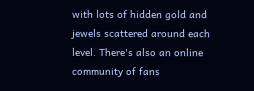with lots of hidden gold and jewels scattered around each level. There's also an online community of fans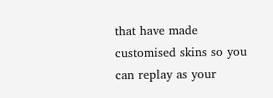that have made customised skins so you can replay as your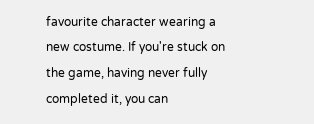favourite character wearing a new costume. If you're stuck on the game, having never fully completed it, you can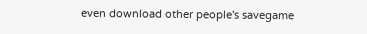even download other people's savegame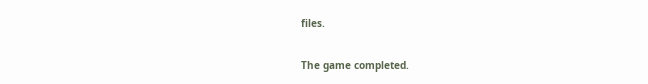files.

The game completed.